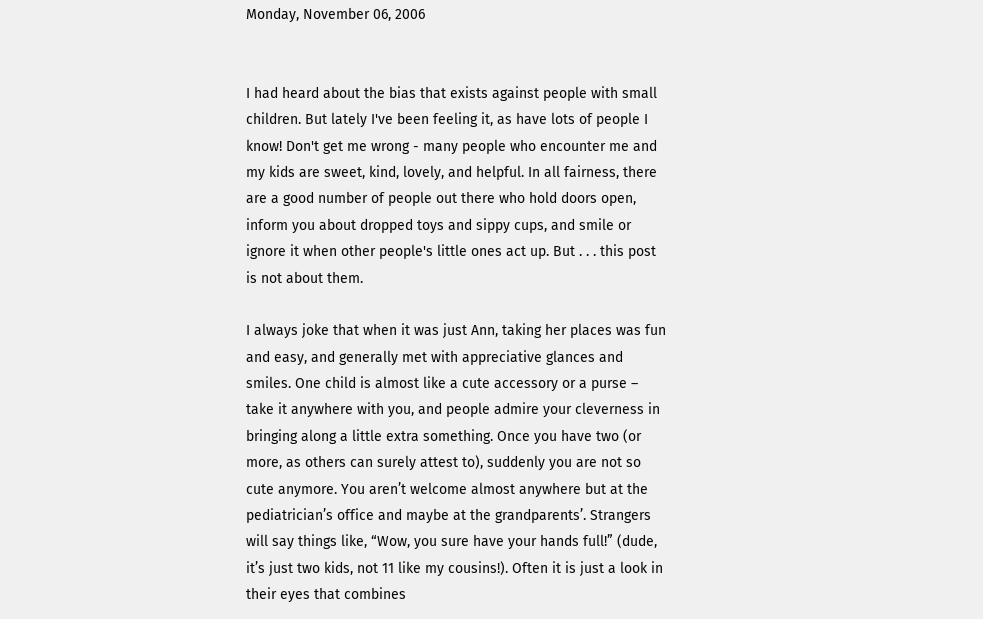Monday, November 06, 2006


I had heard about the bias that exists against people with small children. But lately I've been feeling it, as have lots of people I know! Don't get me wrong - many people who encounter me and my kids are sweet, kind, lovely, and helpful. In all fairness, there are a good number of people out there who hold doors open, inform you about dropped toys and sippy cups, and smile or ignore it when other people's little ones act up. But . . . this post is not about them.

I always joke that when it was just Ann, taking her places was fun and easy, and generally met with appreciative glances and smiles. One child is almost like a cute accessory or a purse – take it anywhere with you, and people admire your cleverness in bringing along a little extra something. Once you have two (or more, as others can surely attest to), suddenly you are not so cute anymore. You aren’t welcome almost anywhere but at the pediatrician’s office and maybe at the grandparents’. Strangers will say things like, “Wow, you sure have your hands full!” (dude, it’s just two kids, not 11 like my cousins!). Often it is just a look in their eyes that combines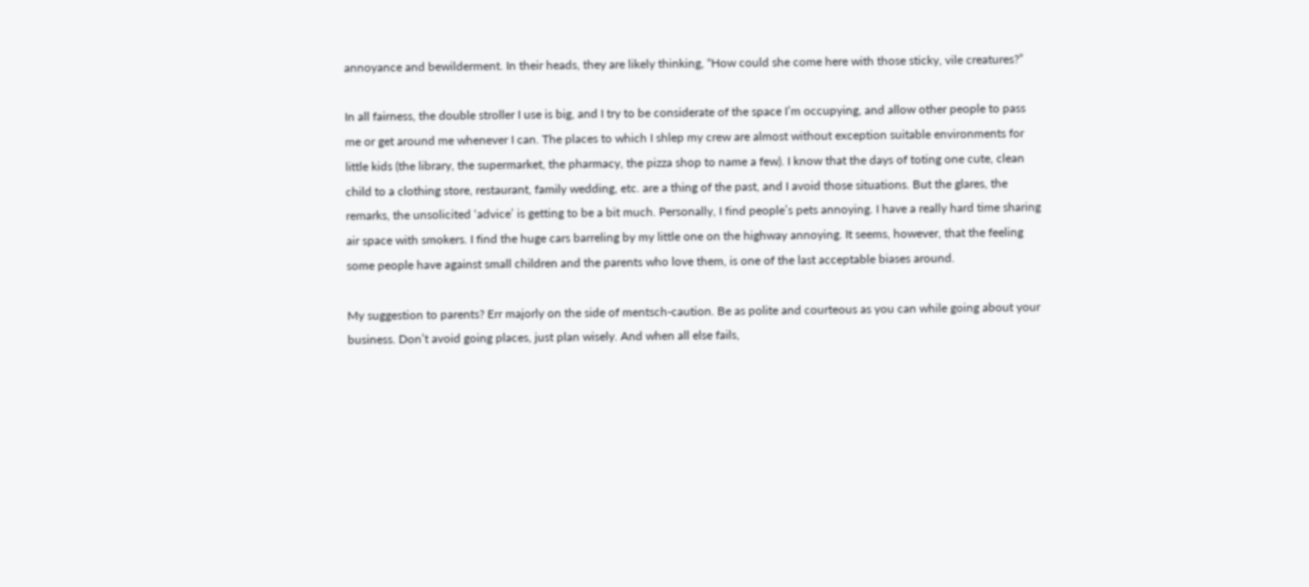annoyance and bewilderment. In their heads, they are likely thinking, “How could she come here with those sticky, vile creatures?”

In all fairness, the double stroller I use is big, and I try to be considerate of the space I’m occupying, and allow other people to pass me or get around me whenever I can. The places to which I shlep my crew are almost without exception suitable environments for little kids (the library, the supermarket, the pharmacy, the pizza shop to name a few). I know that the days of toting one cute, clean child to a clothing store, restaurant, family wedding, etc. are a thing of the past, and I avoid those situations. But the glares, the remarks, the unsolicited ‘advice’ is getting to be a bit much. Personally, I find people’s pets annoying. I have a really hard time sharing air space with smokers. I find the huge cars barreling by my little one on the highway annoying. It seems, however, that the feeling some people have against small children and the parents who love them, is one of the last acceptable biases around.

My suggestion to parents? Err majorly on the side of mentsch-caution. Be as polite and courteous as you can while going about your business. Don’t avoid going places, just plan wisely. And when all else fails,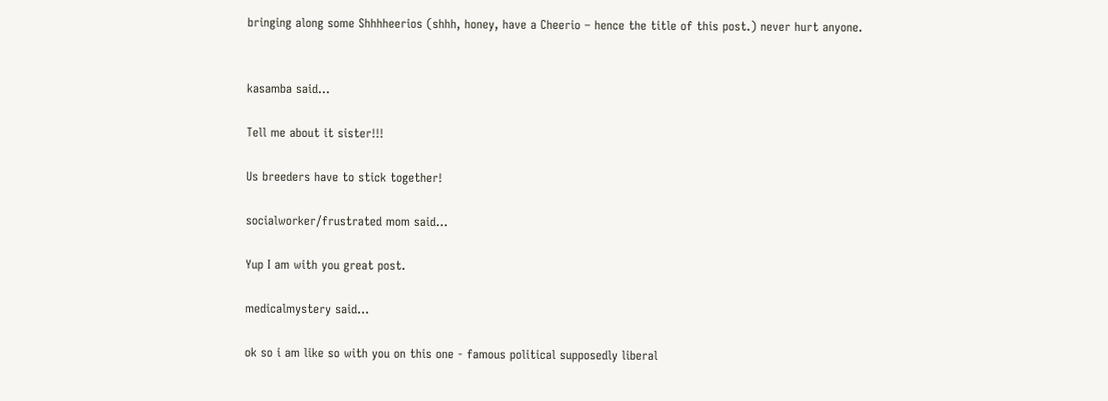bringing along some Shhhheerios (shhh, honey, have a Cheerio – hence the title of this post.) never hurt anyone.


kasamba said...

Tell me about it sister!!!

Us breeders have to stick together!

socialworker/frustrated mom said...

Yup I am with you great post.

medicalmystery said...

ok so i am like so with you on this one - famous political supposedly liberal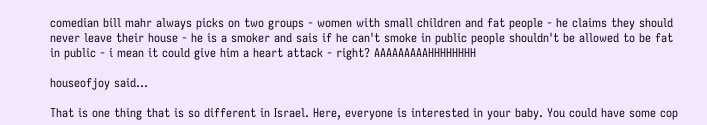comedian bill mahr always picks on two groups - women with small children and fat people - he claims they should never leave their house - he is a smoker and sais if he can't smoke in public people shouldn't be allowed to be fat in public - i mean it could give him a heart attack - right? AAAAAAAAAHHHHHHHH

houseofjoy said...

That is one thing that is so different in Israel. Here, everyone is interested in your baby. You could have some cop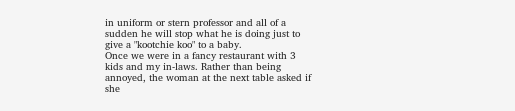in uniform or stern professor and all of a sudden he will stop what he is doing just to give a "kootchie koo" to a baby.
Once we were in a fancy restaurant with 3 kids and my in-laws. Rather than being annoyed, the woman at the next table asked if she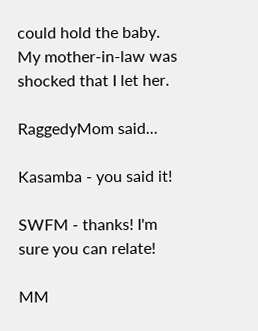could hold the baby. My mother-in-law was shocked that I let her.

RaggedyMom said...

Kasamba - you said it!

SWFM - thanks! I'm sure you can relate!

MM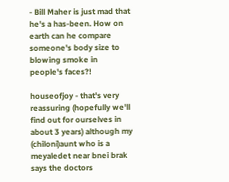- Bill Maher is just mad that he's a has-been. How on earth can he compare someone's body size to blowing smoke in people's faces?!

houseofjoy - that's very reassuring (hopefully we'll find out for ourselves in about 3 years) although my (chiloni)aunt who is a meyaledet near bnei brak says the doctors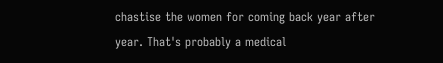chastise the women for coming back year after year. That's probably a medical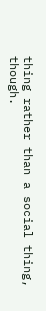thing rather than a social thing, though.